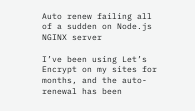Auto renew failing all of a sudden on Node.js NGINX server

I’ve been using Let’s Encrypt on my sites for months, and the auto-renewal has been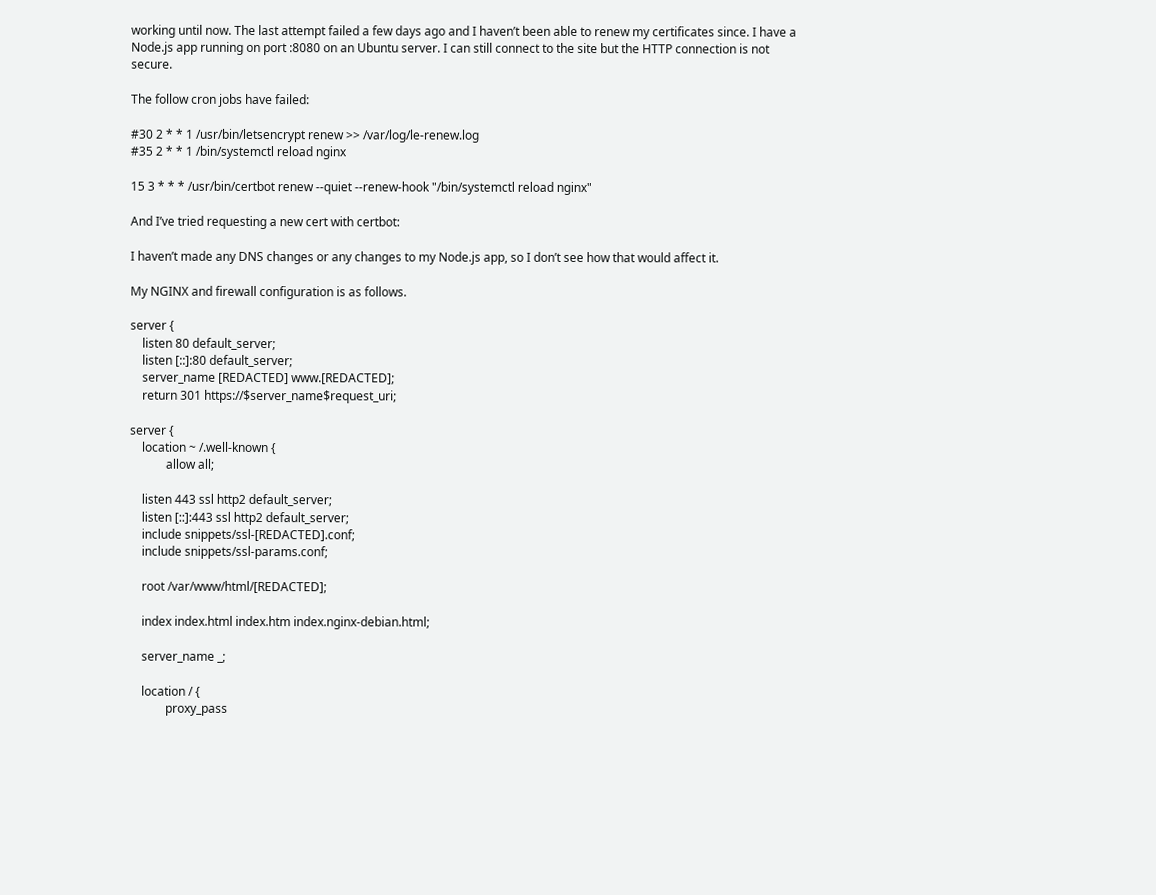working until now. The last attempt failed a few days ago and I haven’t been able to renew my certificates since. I have a Node.js app running on port :8080 on an Ubuntu server. I can still connect to the site but the HTTP connection is not secure.

The follow cron jobs have failed:

#30 2 * * 1 /usr/bin/letsencrypt renew >> /var/log/le-renew.log
#35 2 * * 1 /bin/systemctl reload nginx

15 3 * * * /usr/bin/certbot renew --quiet --renew-hook "/bin/systemctl reload nginx"

And I’ve tried requesting a new cert with certbot:

I haven’t made any DNS changes or any changes to my Node.js app, so I don’t see how that would affect it.

My NGINX and firewall configuration is as follows.

server {
    listen 80 default_server;
    listen [::]:80 default_server;
    server_name [REDACTED] www.[REDACTED];
    return 301 https://$server_name$request_uri;

server {
    location ~ /.well-known {
            allow all;

    listen 443 ssl http2 default_server;
    listen [::]:443 ssl http2 default_server;
    include snippets/ssl-[REDACTED].conf;
    include snippets/ssl-params.conf;

    root /var/www/html/[REDACTED];

    index index.html index.htm index.nginx-debian.html;

    server_name _;

    location / {
            proxy_pass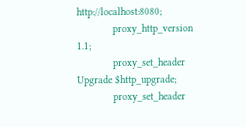http://localhost:8080;
            proxy_http_version 1.1;
            proxy_set_header Upgrade $http_upgrade;
            proxy_set_header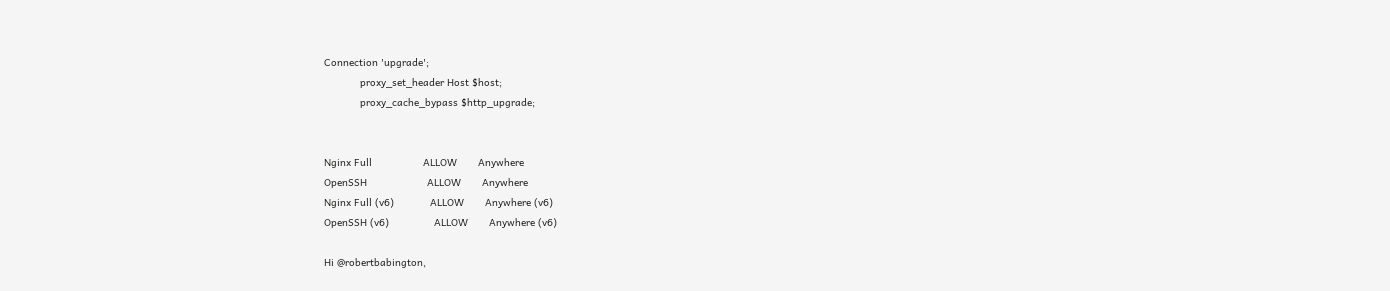Connection 'upgrade';
            proxy_set_header Host $host;
            proxy_cache_bypass $http_upgrade;


Nginx Full                 ALLOW       Anywhere
OpenSSH                    ALLOW       Anywhere
Nginx Full (v6)            ALLOW       Anywhere (v6)
OpenSSH (v6)               ALLOW       Anywhere (v6)

Hi @robertbabington,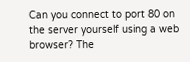Can you connect to port 80 on the server yourself using a web browser? The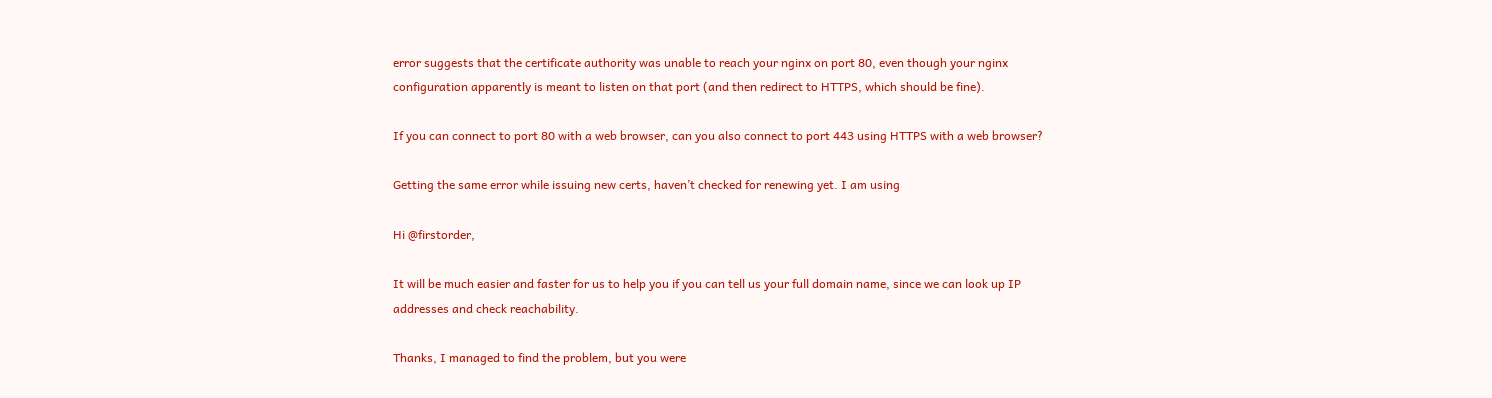error suggests that the certificate authority was unable to reach your nginx on port 80, even though your nginx configuration apparently is meant to listen on that port (and then redirect to HTTPS, which should be fine).

If you can connect to port 80 with a web browser, can you also connect to port 443 using HTTPS with a web browser?

Getting the same error while issuing new certs, haven’t checked for renewing yet. I am using

Hi @firstorder,

It will be much easier and faster for us to help you if you can tell us your full domain name, since we can look up IP addresses and check reachability.

Thanks, I managed to find the problem, but you were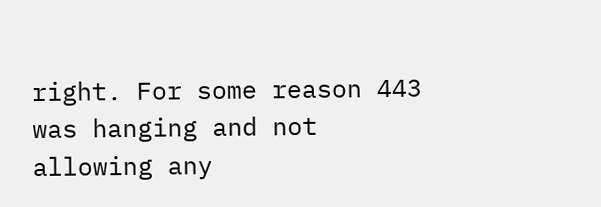right. For some reason 443 was hanging and not allowing any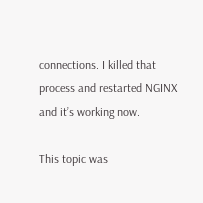connections. I killed that process and restarted NGINX and it’s working now.

This topic was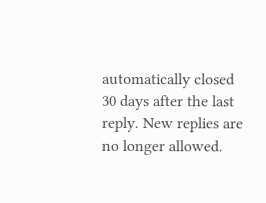automatically closed 30 days after the last reply. New replies are no longer allowed.